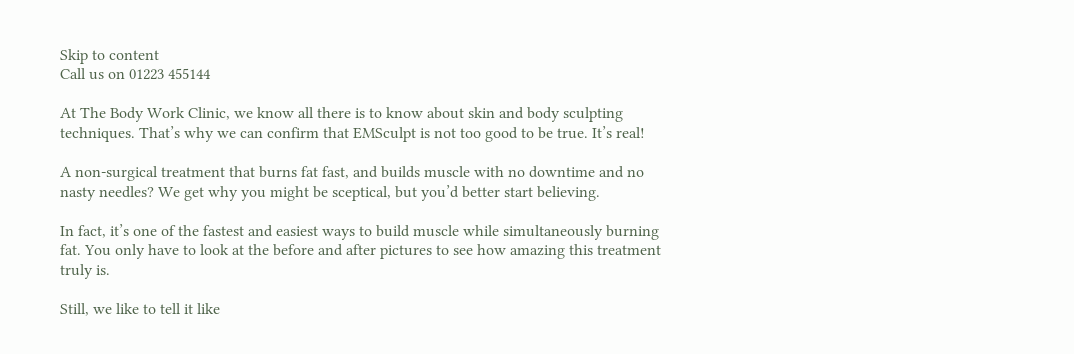Skip to content
Call us on 01223 455144

At The Body Work Clinic, we know all there is to know about skin and body sculpting techniques. That’s why we can confirm that EMSculpt is not too good to be true. It’s real!

A non-surgical treatment that burns fat fast, and builds muscle with no downtime and no nasty needles? We get why you might be sceptical, but you’d better start believing.

In fact, it’s one of the fastest and easiest ways to build muscle while simultaneously burning fat. You only have to look at the before and after pictures to see how amazing this treatment truly is.

Still, we like to tell it like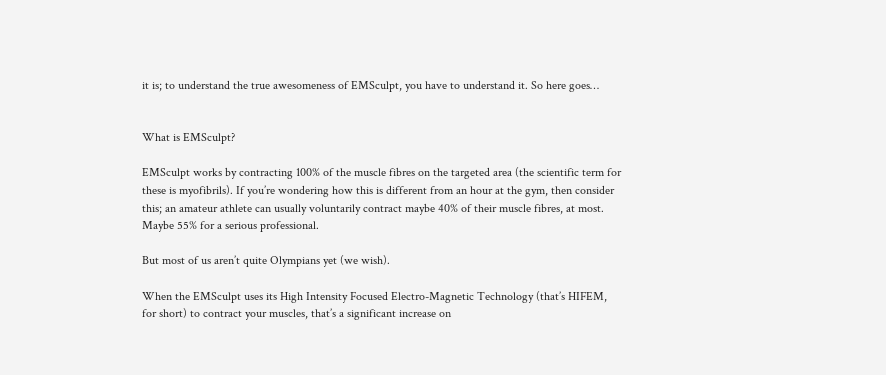it is; to understand the true awesomeness of EMSculpt, you have to understand it. So here goes…


What is EMSculpt?

EMSculpt works by contracting 100% of the muscle fibres on the targeted area (the scientific term for these is myofibrils). If you’re wondering how this is different from an hour at the gym, then consider this; an amateur athlete can usually voluntarily contract maybe 40% of their muscle fibres, at most. Maybe 55% for a serious professional.

But most of us aren’t quite Olympians yet (we wish).

When the EMSculpt uses its High Intensity Focused Electro-Magnetic Technology (that’s HIFEM, for short) to contract your muscles, that’s a significant increase on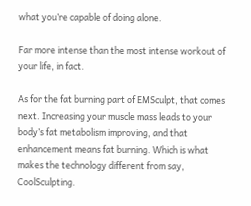what you’re capable of doing alone.

Far more intense than the most intense workout of your life, in fact.

As for the fat burning part of EMSculpt, that comes next. Increasing your muscle mass leads to your body’s fat metabolism improving, and that enhancement means fat burning. Which is what makes the technology different from say, CoolSculpting.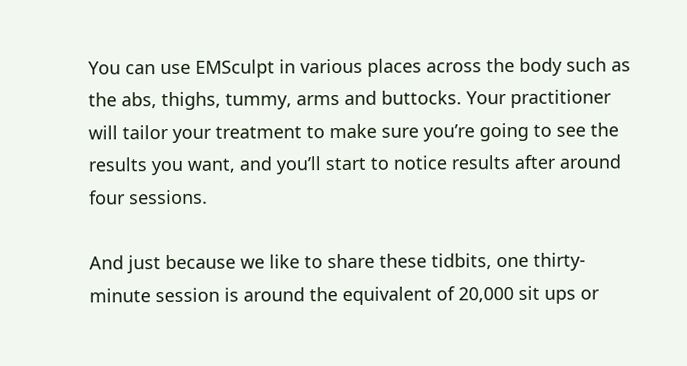You can use EMSculpt in various places across the body such as the abs, thighs, tummy, arms and buttocks. Your practitioner will tailor your treatment to make sure you’re going to see the results you want, and you’ll start to notice results after around four sessions.

And just because we like to share these tidbits, one thirty-minute session is around the equivalent of 20,000 sit ups or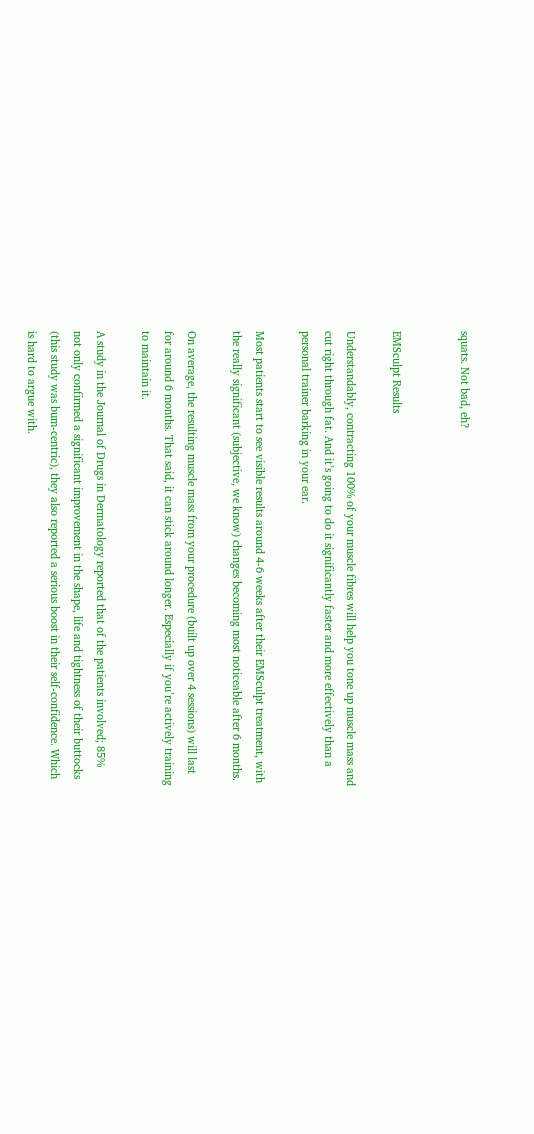squats. Not bad, eh?


EMSculpt Results

Understandably, contracting 100% of your muscle fibres will help you tone up muscle mass and cut right through fat. And it’s going to do it significantly faster and more effectively than a personal trainer barking in your ear.

Most patients start to see visible results around 4-6 weeks after their EMSculpt treatment, with the really significant (subjective, we know) changes becoming most noticeable after 6 months.

On average, the resulting muscle mass from your procedure (built up over 4 sessions) will last for around 6 months. That said, it can stick around longer. Especially if you’re actively training to maintain it.

A study in the Journal of Drugs in Dermatology reported that of the patients involved; 85%  not only confirmed a significant improvement in the shape, life and tightness of their buttocks (this study was bum-centric), they also reported a serious boost in their self-confidence. Which is hard to argue with.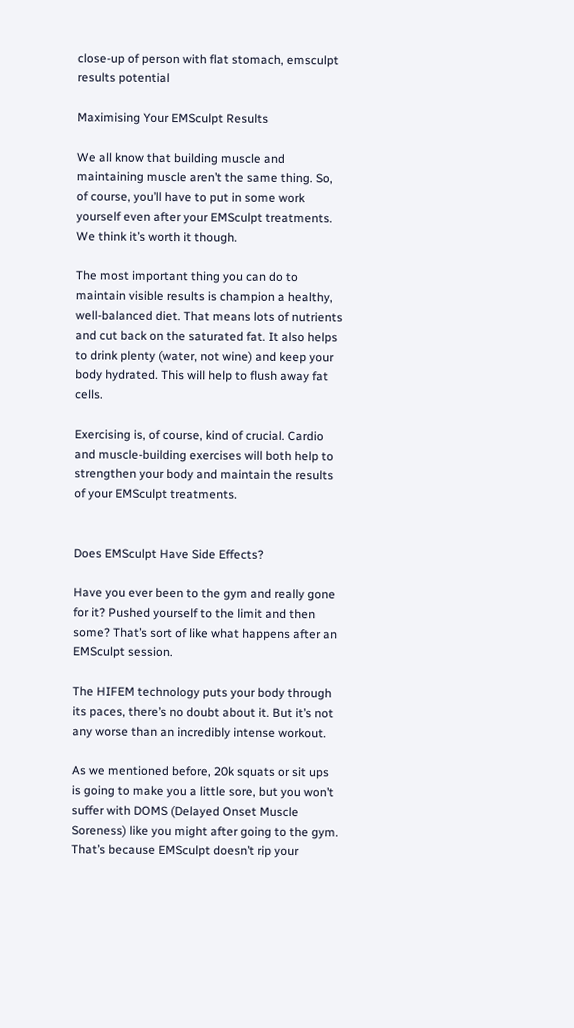close-up of person with flat stomach, emsculpt results potential

Maximising Your EMSculpt Results

We all know that building muscle and maintaining muscle aren’t the same thing. So, of course, you’ll have to put in some work yourself even after your EMSculpt treatments. We think it’s worth it though.

The most important thing you can do to maintain visible results is champion a healthy, well-balanced diet. That means lots of nutrients and cut back on the saturated fat. It also helps to drink plenty (water, not wine) and keep your body hydrated. This will help to flush away fat cells.

Exercising is, of course, kind of crucial. Cardio and muscle-building exercises will both help to strengthen your body and maintain the results of your EMSculpt treatments.


Does EMSculpt Have Side Effects?

Have you ever been to the gym and really gone for it? Pushed yourself to the limit and then some? That’s sort of like what happens after an EMSculpt session.

The HIFEM technology puts your body through its paces, there’s no doubt about it. But it’s not any worse than an incredibly intense workout.

As we mentioned before, 20k squats or sit ups is going to make you a little sore, but you won’t suffer with DOMS (Delayed Onset Muscle Soreness) like you might after going to the gym. That’s because EMSculpt doesn’t rip your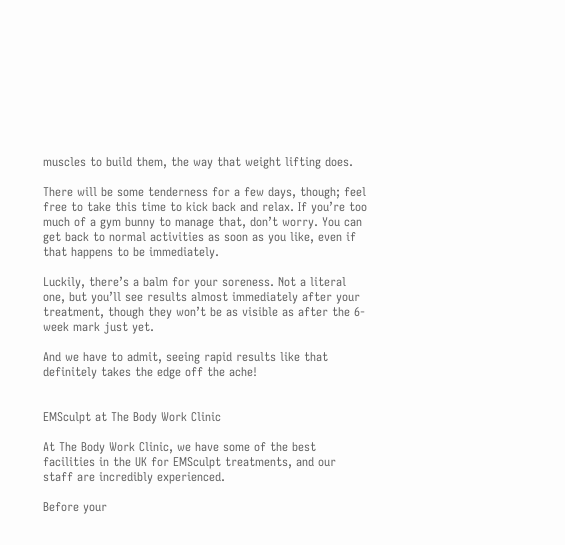muscles to build them, the way that weight lifting does.

There will be some tenderness for a few days, though; feel free to take this time to kick back and relax. If you’re too much of a gym bunny to manage that, don’t worry. You can get back to normal activities as soon as you like, even if that happens to be immediately.

Luckily, there’s a balm for your soreness. Not a literal one, but you’ll see results almost immediately after your treatment, though they won’t be as visible as after the 6-week mark just yet.

And we have to admit, seeing rapid results like that definitely takes the edge off the ache!


EMSculpt at The Body Work Clinic

At The Body Work Clinic, we have some of the best facilities in the UK for EMSculpt treatments, and our staff are incredibly experienced.

Before your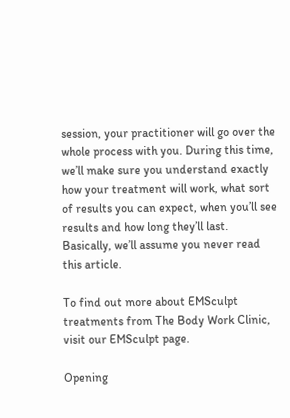session, your practitioner will go over the whole process with you. During this time, we’ll make sure you understand exactly how your treatment will work, what sort of results you can expect, when you’ll see results and how long they’ll last. Basically, we’ll assume you never read this article.

To find out more about EMSculpt treatments from The Body Work Clinic, visit our EMSculpt page.

Opening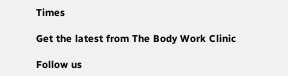Times

Get the latest from The Body Work Clinic

Follow us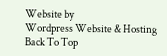Website by
Wordpress Website & Hosting
Back To Top